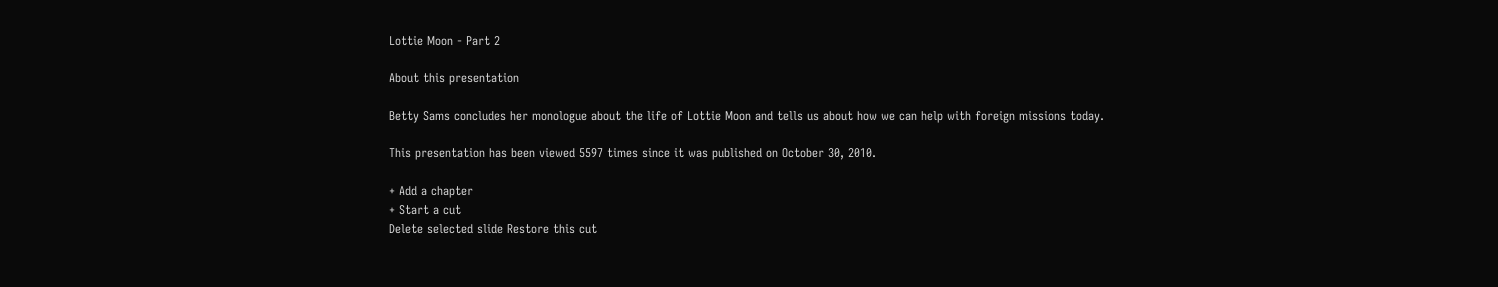Lottie Moon - Part 2

About this presentation

Betty Sams concludes her monologue about the life of Lottie Moon and tells us about how we can help with foreign missions today.

This presentation has been viewed 5597 times since it was published on October 30, 2010.

+ Add a chapter
+ Start a cut
Delete selected slide Restore this cut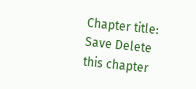Chapter title: Save Delete this chapter